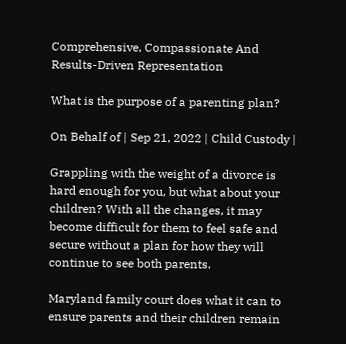Comprehensive, Compassionate And Results-Driven Representation

What is the purpose of a parenting plan?

On Behalf of | Sep 21, 2022 | Child Custody |

Grappling with the weight of a divorce is hard enough for you, but what about your children? With all the changes, it may become difficult for them to feel safe and secure without a plan for how they will continue to see both parents.

Maryland family court does what it can to ensure parents and their children remain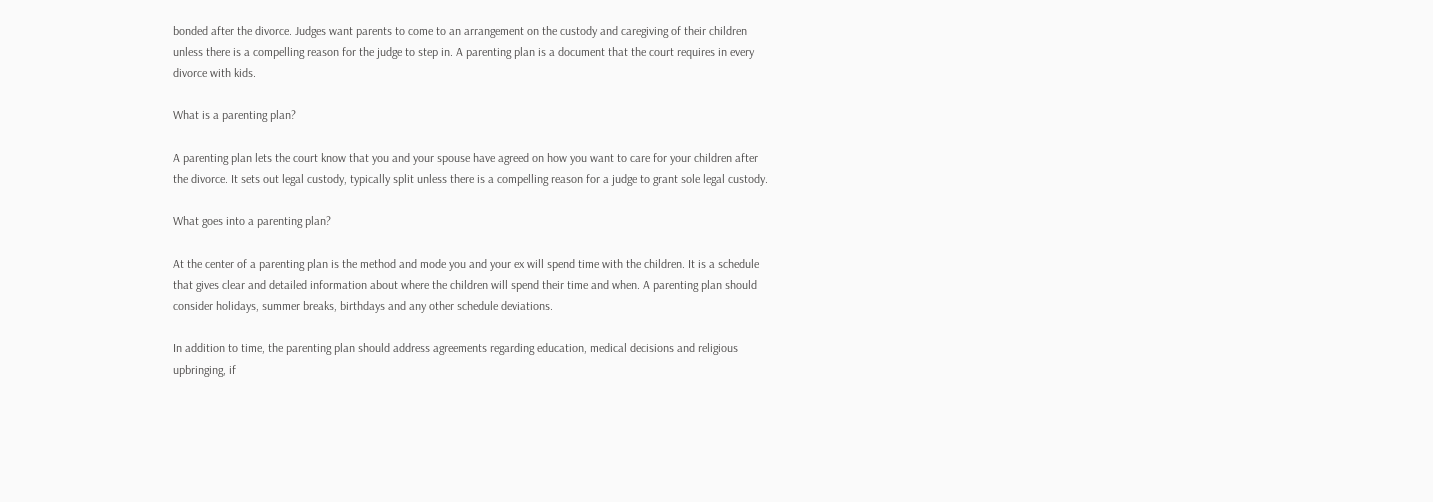bonded after the divorce. Judges want parents to come to an arrangement on the custody and caregiving of their children unless there is a compelling reason for the judge to step in. A parenting plan is a document that the court requires in every divorce with kids.

What is a parenting plan?

A parenting plan lets the court know that you and your spouse have agreed on how you want to care for your children after the divorce. It sets out legal custody, typically split unless there is a compelling reason for a judge to grant sole legal custody.

What goes into a parenting plan?

At the center of a parenting plan is the method and mode you and your ex will spend time with the children. It is a schedule that gives clear and detailed information about where the children will spend their time and when. A parenting plan should consider holidays, summer breaks, birthdays and any other schedule deviations.

In addition to time, the parenting plan should address agreements regarding education, medical decisions and religious upbringing, if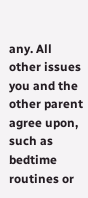any. All other issues you and the other parent agree upon, such as bedtime routines or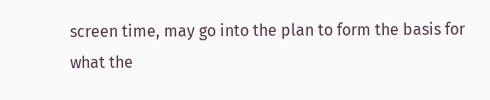screen time, may go into the plan to form the basis for what the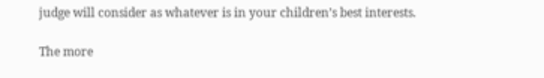judge will consider as whatever is in your children’s best interests.

The more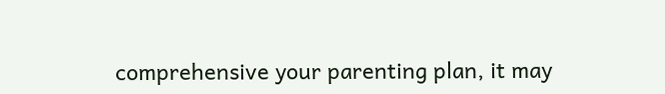comprehensive your parenting plan, it may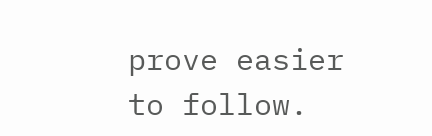prove easier to follow.